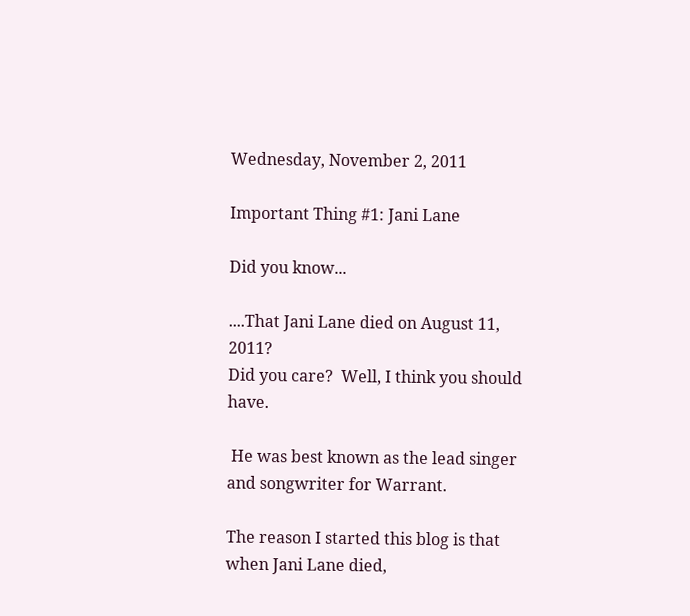Wednesday, November 2, 2011

Important Thing #1: Jani Lane

Did you know...

....That Jani Lane died on August 11, 2011?
Did you care?  Well, I think you should have.

 He was best known as the lead singer and songwriter for Warrant.

The reason I started this blog is that when Jani Lane died,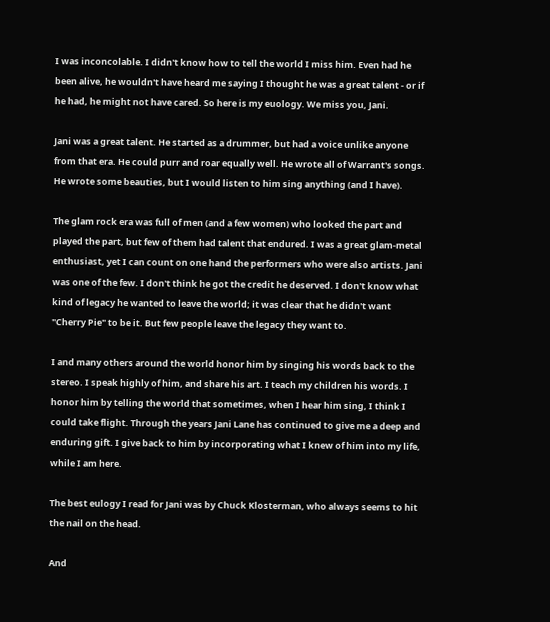I was inconcolable. I didn't know how to tell the world I miss him. Even had he been alive, he wouldn't have heard me saying I thought he was a great talent - or if he had, he might not have cared. So here is my euology. We miss you, Jani.

Jani was a great talent. He started as a drummer, but had a voice unlike anyone from that era. He could purr and roar equally well. He wrote all of Warrant's songs. He wrote some beauties, but I would listen to him sing anything (and I have).

The glam rock era was full of men (and a few women) who looked the part and played the part, but few of them had talent that endured. I was a great glam-metal enthusiast, yet I can count on one hand the performers who were also artists. Jani was one of the few. I don't think he got the credit he deserved. I don't know what kind of legacy he wanted to leave the world; it was clear that he didn't want "Cherry Pie" to be it. But few people leave the legacy they want to.

I and many others around the world honor him by singing his words back to the stereo. I speak highly of him, and share his art. I teach my children his words. I honor him by telling the world that sometimes, when I hear him sing, I think I could take flight. Through the years Jani Lane has continued to give me a deep and enduring gift. I give back to him by incorporating what I knew of him into my life, while I am here.

The best eulogy I read for Jani was by Chuck Klosterman, who always seems to hit the nail on the head.

And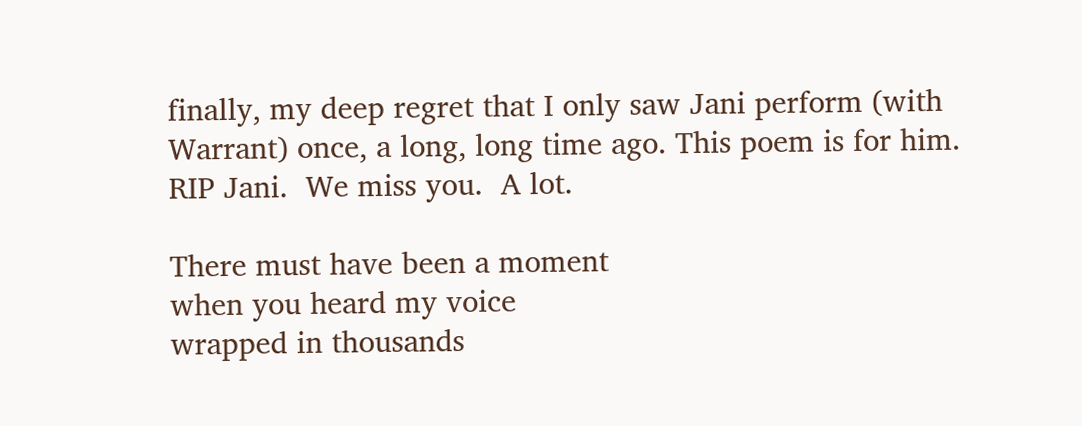finally, my deep regret that I only saw Jani perform (with Warrant) once, a long, long time ago. This poem is for him. RIP Jani.  We miss you.  A lot.

There must have been a moment
when you heard my voice
wrapped in thousands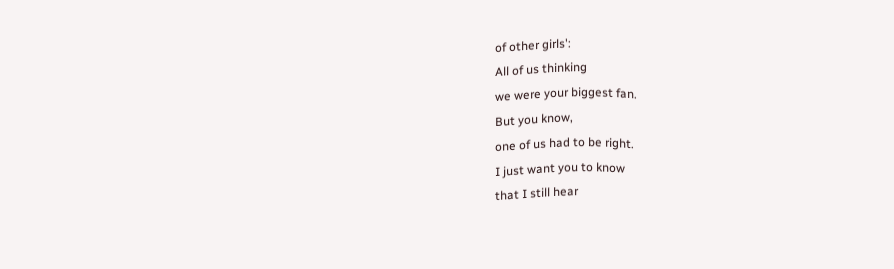of other girls':
All of us thinking
we were your biggest fan.
But you know,
one of us had to be right.
I just want you to know
that I still hear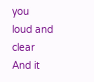you
loud and clear
And it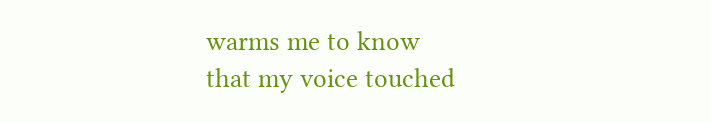warms me to know
that my voice touched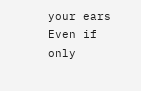your ears
Even if only